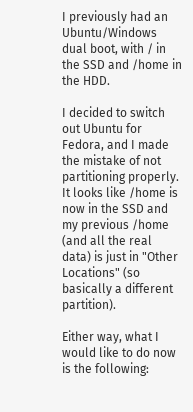I previously had an Ubuntu/Windows dual boot, with / in the SSD and /home in the HDD.

I decided to switch out Ubuntu for Fedora, and I made the mistake of not partitioning properly. It looks like /home is now in the SSD and my previous /home (and all the real data) is just in "Other Locations" (so basically a different partition).

Either way, what I would like to do now is the following: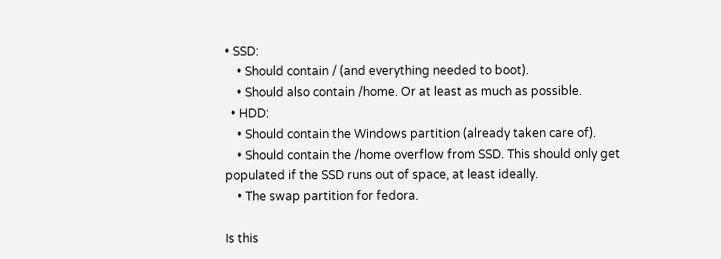• SSD:
    • Should contain / (and everything needed to boot).
    • Should also contain /home. Or at least as much as possible.
  • HDD:
    • Should contain the Windows partition (already taken care of).
    • Should contain the /home overflow from SSD. This should only get populated if the SSD runs out of space, at least ideally.
    • The swap partition for fedora.

Is this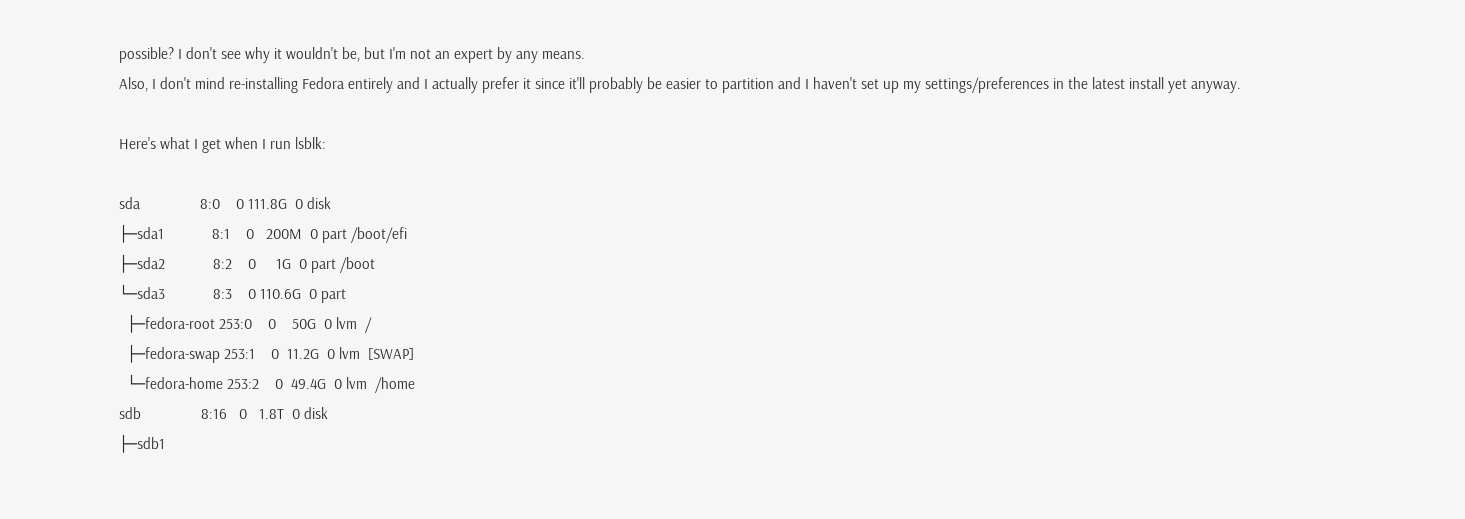possible? I don't see why it wouldn't be, but I'm not an expert by any means.
Also, I don't mind re-installing Fedora entirely and I actually prefer it since it'll probably be easier to partition and I haven't set up my settings/preferences in the latest install yet anyway.

Here's what I get when I run lsblk:

sda               8:0    0 111.8G  0 disk
├─sda1            8:1    0   200M  0 part /boot/efi
├─sda2            8:2    0     1G  0 part /boot
└─sda3            8:3    0 110.6G  0 part
  ├─fedora-root 253:0    0    50G  0 lvm  /
  ├─fedora-swap 253:1    0  11.2G  0 lvm  [SWAP]
  └─fedora-home 253:2    0  49.4G  0 lvm  /home
sdb               8:16   0   1.8T  0 disk
├─sdb1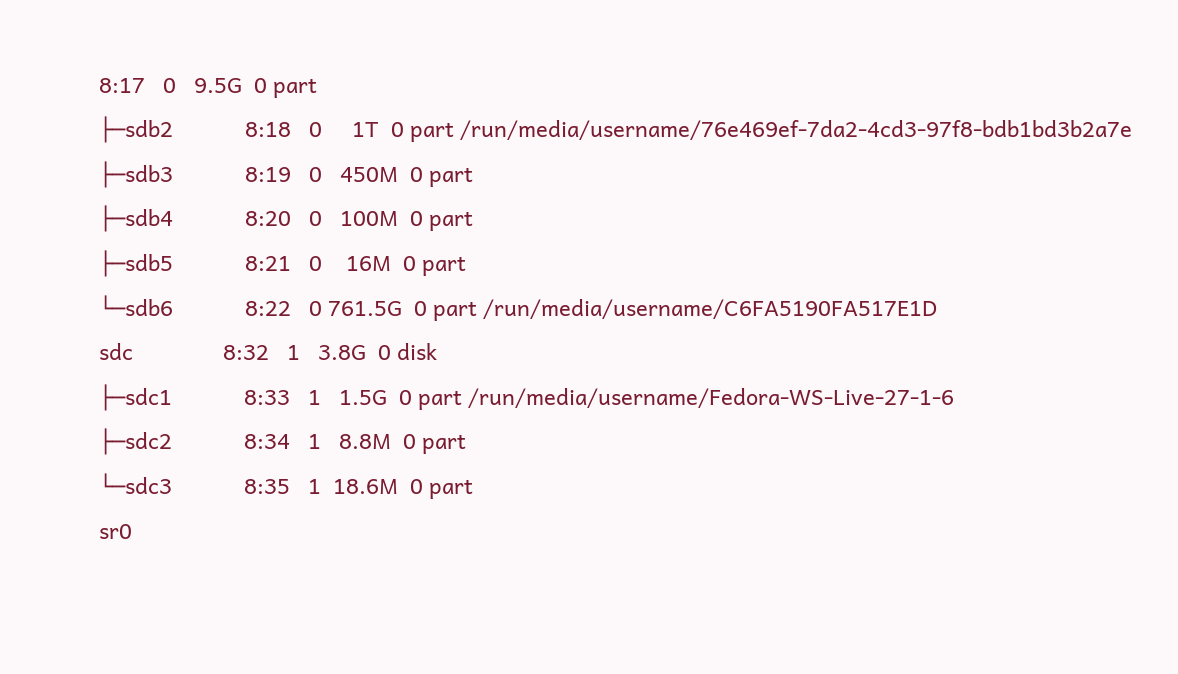8:17   0   9.5G  0 part
├─sdb2            8:18   0     1T  0 part /run/media/username/76e469ef-7da2-4cd3-97f8-bdb1bd3b2a7e
├─sdb3            8:19   0   450M  0 part
├─sdb4            8:20   0   100M  0 part
├─sdb5            8:21   0    16M  0 part
└─sdb6            8:22   0 761.5G  0 part /run/media/username/C6FA5190FA517E1D
sdc               8:32   1   3.8G  0 disk
├─sdc1            8:33   1   1.5G  0 part /run/media/username/Fedora-WS-Live-27-1-6
├─sdc2            8:34   1   8.8M  0 part
└─sdc3            8:35   1  18.6M  0 part
sr0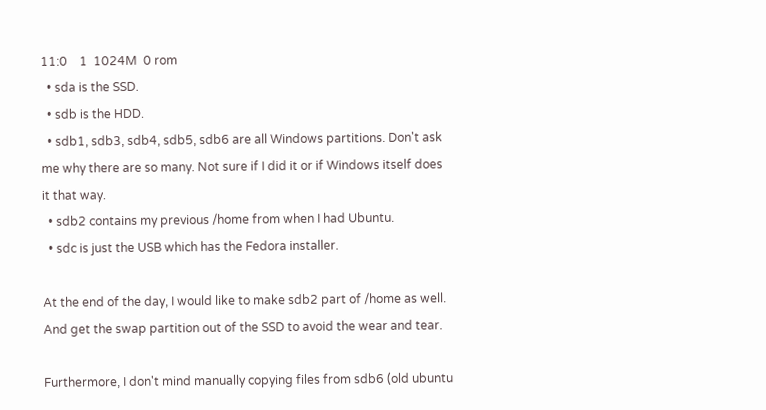11:0    1  1024M  0 rom
  • sda is the SSD.
  • sdb is the HDD.
  • sdb1, sdb3, sdb4, sdb5, sdb6 are all Windows partitions. Don't ask me why there are so many. Not sure if I did it or if Windows itself does it that way.
  • sdb2 contains my previous /home from when I had Ubuntu.
  • sdc is just the USB which has the Fedora installer.

At the end of the day, I would like to make sdb2 part of /home as well. And get the swap partition out of the SSD to avoid the wear and tear.

Furthermore, I don't mind manually copying files from sdb6 (old ubuntu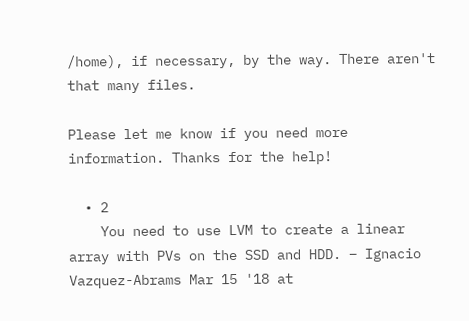/home), if necessary, by the way. There aren't that many files.

Please let me know if you need more information. Thanks for the help!

  • 2
    You need to use LVM to create a linear array with PVs on the SSD and HDD. – Ignacio Vazquez-Abrams Mar 15 '18 at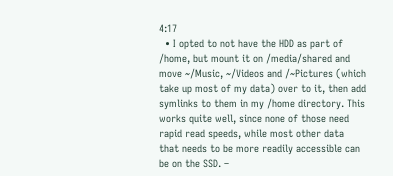4:17
  • I opted to not have the HDD as part of /home, but mount it on /media/shared and move ~/Music, ~/Videos and /~Pictures (which take up most of my data) over to it, then add symlinks to them in my /home directory. This works quite well, since none of those need rapid read speeds, while most other data that needs to be more readily accessible can be on the SSD. –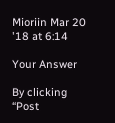Mioriin Mar 20 '18 at 6:14

Your Answer

By clicking “Post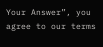Your Answer”, you agree to our terms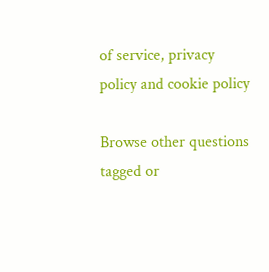of service, privacy policy and cookie policy

Browse other questions tagged or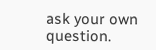ask your own question.